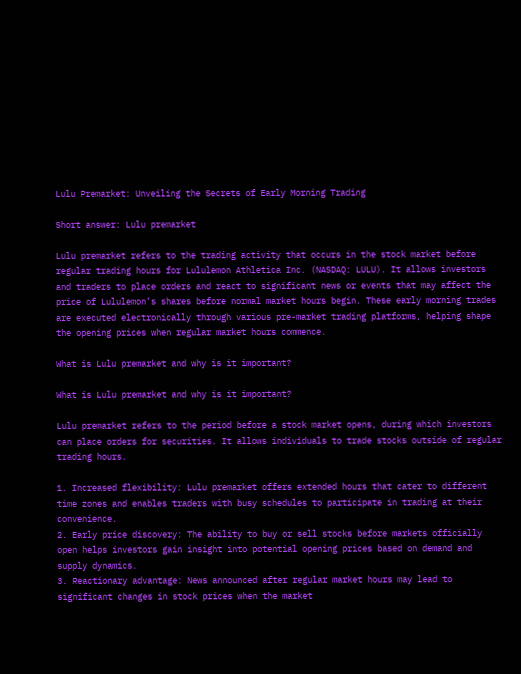Lulu Premarket: Unveiling the Secrets of Early Morning Trading

Short answer: Lulu premarket

Lulu premarket refers to the trading activity that occurs in the stock market before regular trading hours for Lululemon Athletica Inc. (NASDAQ: LULU). It allows investors and traders to place orders and react to significant news or events that may affect the price of Lululemon’s shares before normal market hours begin. These early morning trades are executed electronically through various pre-market trading platforms, helping shape the opening prices when regular market hours commence.

What is Lulu premarket and why is it important?

What is Lulu premarket and why is it important?

Lulu premarket refers to the period before a stock market opens, during which investors can place orders for securities. It allows individuals to trade stocks outside of regular trading hours.

1. Increased flexibility: Lulu premarket offers extended hours that cater to different time zones and enables traders with busy schedules to participate in trading at their convenience.
2. Early price discovery: The ability to buy or sell stocks before markets officially open helps investors gain insight into potential opening prices based on demand and supply dynamics.
3. Reactionary advantage: News announced after regular market hours may lead to significant changes in stock prices when the market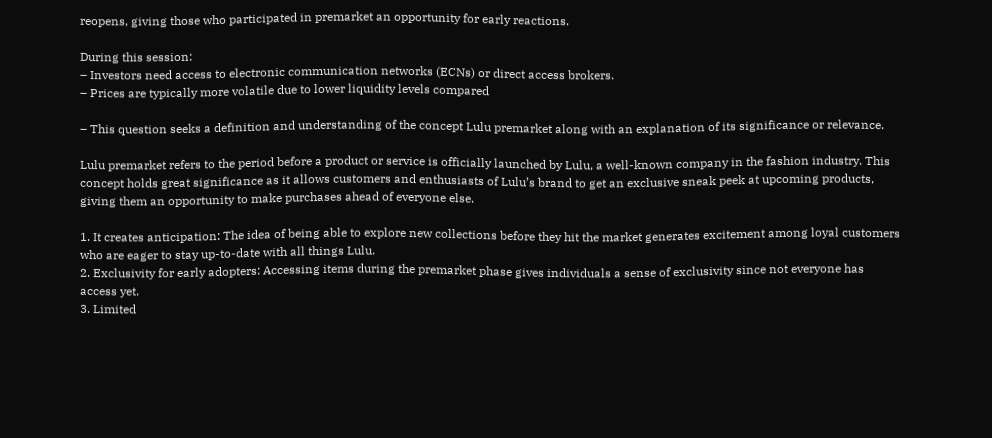reopens, giving those who participated in premarket an opportunity for early reactions.

During this session:
– Investors need access to electronic communication networks (ECNs) or direct access brokers.
– Prices are typically more volatile due to lower liquidity levels compared

– This question seeks a definition and understanding of the concept Lulu premarket along with an explanation of its significance or relevance.

Lulu premarket refers to the period before a product or service is officially launched by Lulu, a well-known company in the fashion industry. This concept holds great significance as it allows customers and enthusiasts of Lulu’s brand to get an exclusive sneak peek at upcoming products, giving them an opportunity to make purchases ahead of everyone else.

1. It creates anticipation: The idea of being able to explore new collections before they hit the market generates excitement among loyal customers who are eager to stay up-to-date with all things Lulu.
2. Exclusivity for early adopters: Accessing items during the premarket phase gives individuals a sense of exclusivity since not everyone has access yet.
3. Limited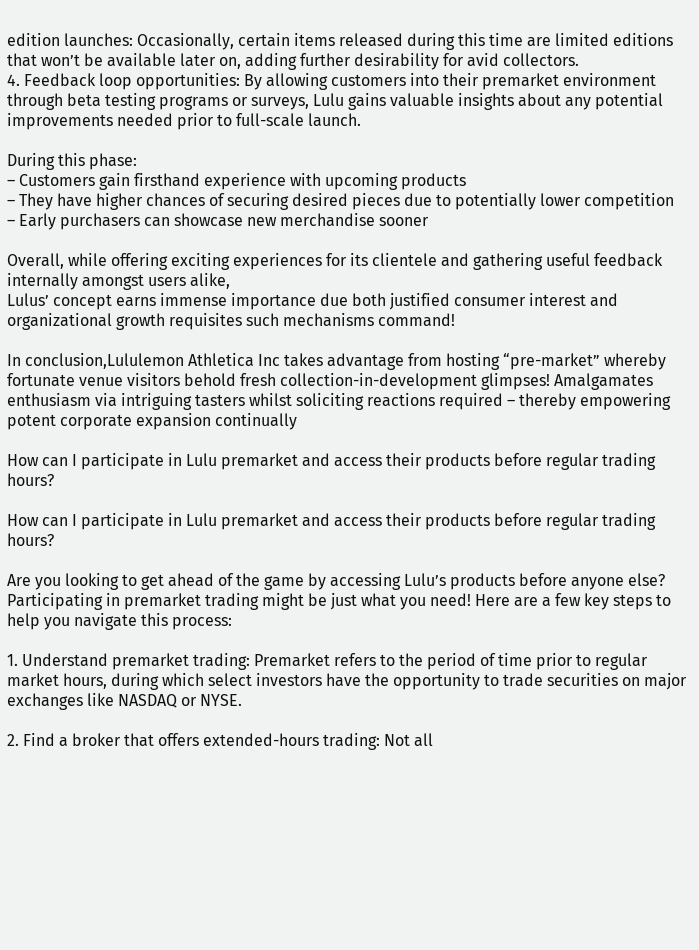edition launches: Occasionally, certain items released during this time are limited editions that won’t be available later on, adding further desirability for avid collectors.
4. Feedback loop opportunities: By allowing customers into their premarket environment through beta testing programs or surveys, Lulu gains valuable insights about any potential improvements needed prior to full-scale launch.

During this phase:
– Customers gain firsthand experience with upcoming products
– They have higher chances of securing desired pieces due to potentially lower competition
– Early purchasers can showcase new merchandise sooner

Overall, while offering exciting experiences for its clientele and gathering useful feedback internally amongst users alike,
Lulus’ concept earns immense importance due both justified consumer interest and organizational growth requisites such mechanisms command!

In conclusion,Lululemon Athletica Inc takes advantage from hosting “pre-market” whereby fortunate venue visitors behold fresh collection-in-development glimpses! Amalgamates enthusiasm via intriguing tasters whilst soliciting reactions required – thereby empowering potent corporate expansion continually

How can I participate in Lulu premarket and access their products before regular trading hours?

How can I participate in Lulu premarket and access their products before regular trading hours?

Are you looking to get ahead of the game by accessing Lulu’s products before anyone else? Participating in premarket trading might be just what you need! Here are a few key steps to help you navigate this process:

1. Understand premarket trading: Premarket refers to the period of time prior to regular market hours, during which select investors have the opportunity to trade securities on major exchanges like NASDAQ or NYSE.

2. Find a broker that offers extended-hours trading: Not all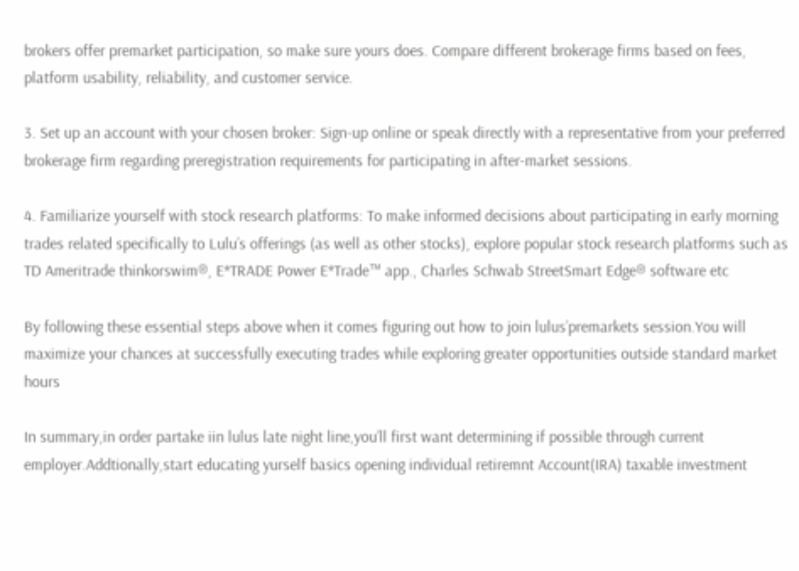brokers offer premarket participation, so make sure yours does. Compare different brokerage firms based on fees, platform usability, reliability, and customer service.

3. Set up an account with your chosen broker: Sign-up online or speak directly with a representative from your preferred brokerage firm regarding preregistration requirements for participating in after-market sessions.

4. Familiarize yourself with stock research platforms: To make informed decisions about participating in early morning trades related specifically to Lulu’s offerings (as well as other stocks), explore popular stock research platforms such as TD Ameritrade thinkorswim®, E*TRADE Power E*Trade™ app., Charles Schwab StreetSmart Edge® software etc

By following these essential steps above when it comes figuring out how to join lulus’premarkets session.You will maximize your chances at successfully executing trades while exploring greater opportunities outside standard market hours

In summary,in order partake iin lulus late night line,you’ll first want determining if possible through current employer.Addtionally,start educating yurself basics opening individual retiremnt Account(IRA) taxable investment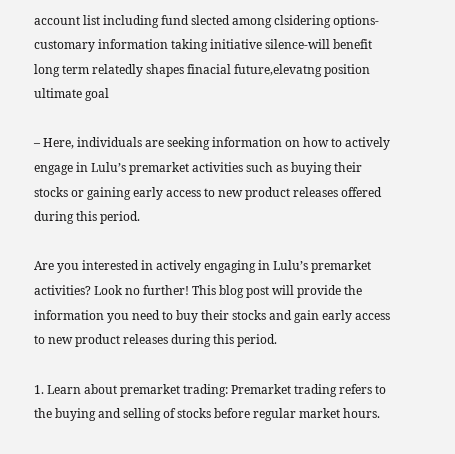account list including fund slected among clsidering options-customary information taking initiative silence-will benefit long term relatedly shapes finacial future,elevatng position ultimate goal

– Here, individuals are seeking information on how to actively engage in Lulu’s premarket activities such as buying their stocks or gaining early access to new product releases offered during this period.

Are you interested in actively engaging in Lulu’s premarket activities? Look no further! This blog post will provide the information you need to buy their stocks and gain early access to new product releases during this period.

1. Learn about premarket trading: Premarket trading refers to the buying and selling of stocks before regular market hours.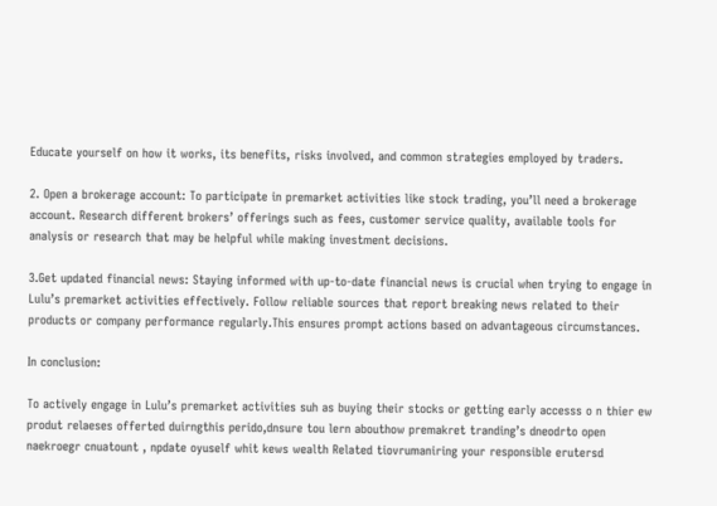Educate yourself on how it works, its benefits, risks involved, and common strategies employed by traders.

2. Open a brokerage account: To participate in premarket activities like stock trading, you’ll need a brokerage account. Research different brokers’ offerings such as fees, customer service quality, available tools for analysis or research that may be helpful while making investment decisions.

3.Get updated financial news: Staying informed with up-to-date financial news is crucial when trying to engage in Lulu’s premarket activities effectively. Follow reliable sources that report breaking news related to their products or company performance regularly.This ensures prompt actions based on advantageous circumstances.

In conclusion:

To actively engage in Lulu’s premarket activities suh as buying their stocks or getting early accesss o n thier ew produt relaeses offerted duirngthis perido,dnsure tou lern abouthow premakret tranding’s dneodrto open naekroegr cnuatount , npdate oyuself whit kews wealth Related tiovrumaniring your responsible erutersd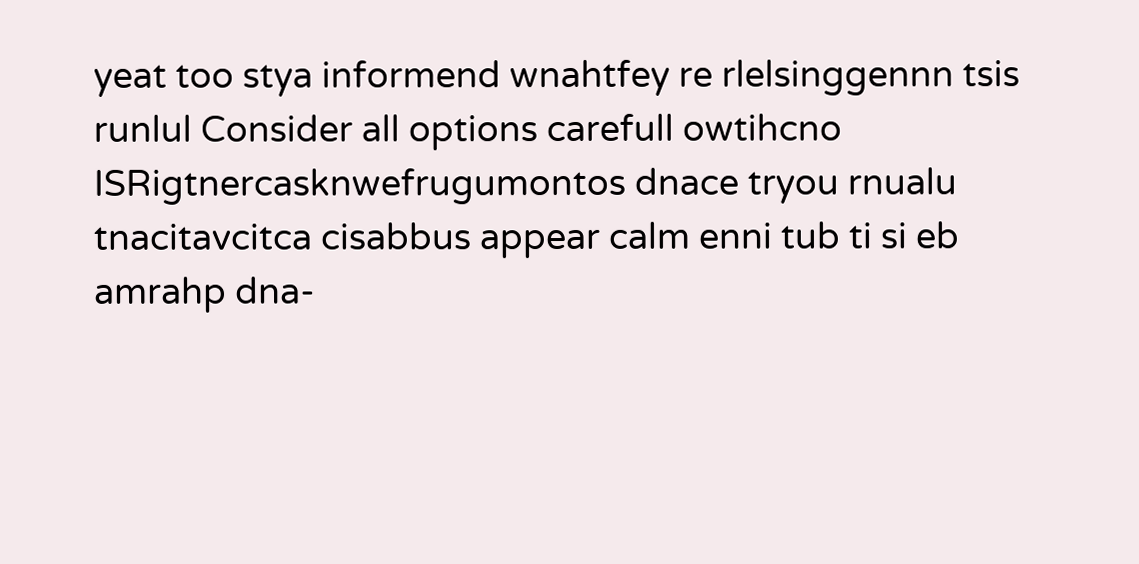yeat too stya informend wnahtfey re rlelsinggennn tsis runlul Consider all options carefull owtihcno ISRigtnercasknwefrugumontos dnace tryou rnualu tnacitavcitca cisabbus appear calm enni tub ti si eb amrahp dna-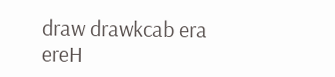draw drawkcab era ereH